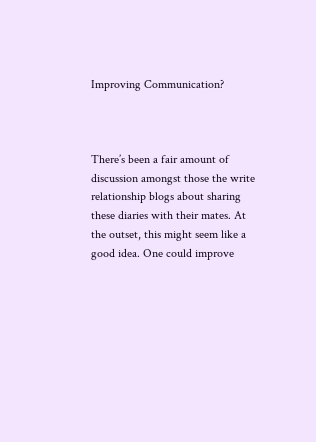Improving Communication?



There’s been a fair amount of discussion amongst those the write relationship blogs about sharing these diaries with their mates. At the outset, this might seem like a good idea. One could improve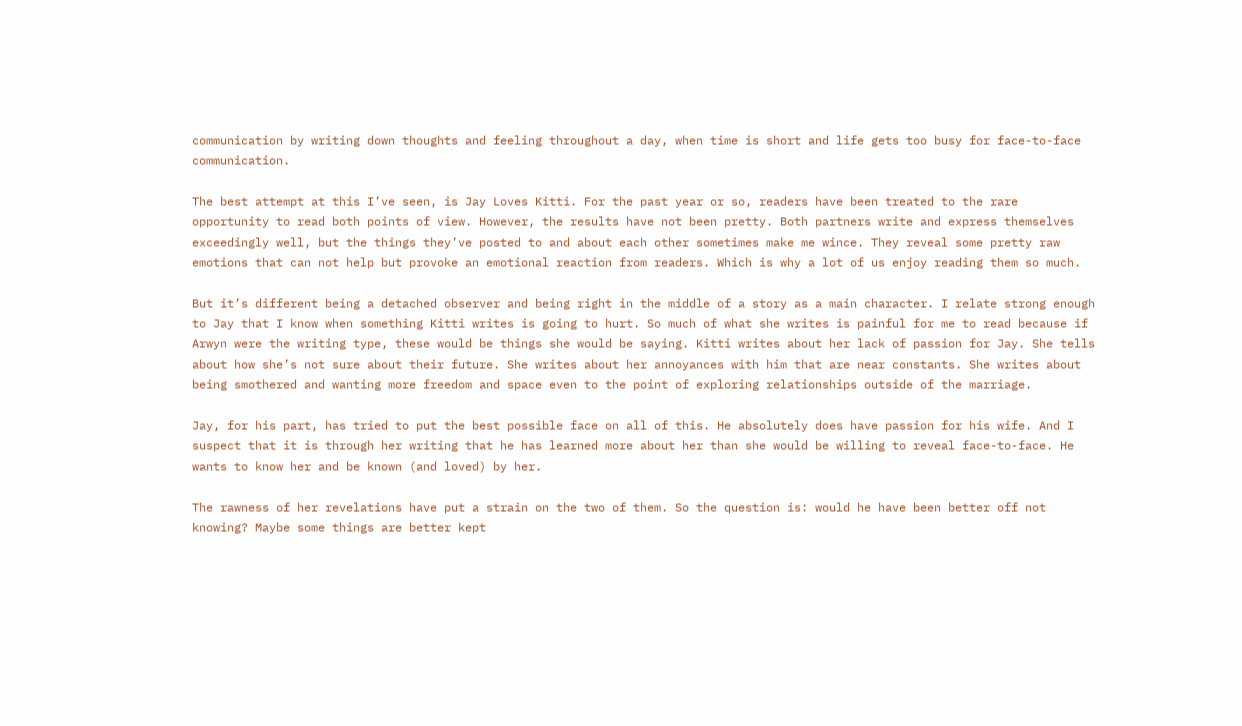communication by writing down thoughts and feeling throughout a day, when time is short and life gets too busy for face-to-face communication.

The best attempt at this I’ve seen, is Jay Loves Kitti. For the past year or so, readers have been treated to the rare opportunity to read both points of view. However, the results have not been pretty. Both partners write and express themselves exceedingly well, but the things they’ve posted to and about each other sometimes make me wince. They reveal some pretty raw emotions that can not help but provoke an emotional reaction from readers. Which is why a lot of us enjoy reading them so much.

But it’s different being a detached observer and being right in the middle of a story as a main character. I relate strong enough to Jay that I know when something Kitti writes is going to hurt. So much of what she writes is painful for me to read because if Arwyn were the writing type, these would be things she would be saying. Kitti writes about her lack of passion for Jay. She tells about how she’s not sure about their future. She writes about her annoyances with him that are near constants. She writes about being smothered and wanting more freedom and space even to the point of exploring relationships outside of the marriage.

Jay, for his part, has tried to put the best possible face on all of this. He absolutely does have passion for his wife. And I suspect that it is through her writing that he has learned more about her than she would be willing to reveal face-to-face. He wants to know her and be known (and loved) by her.

The rawness of her revelations have put a strain on the two of them. So the question is: would he have been better off not knowing? Maybe some things are better kept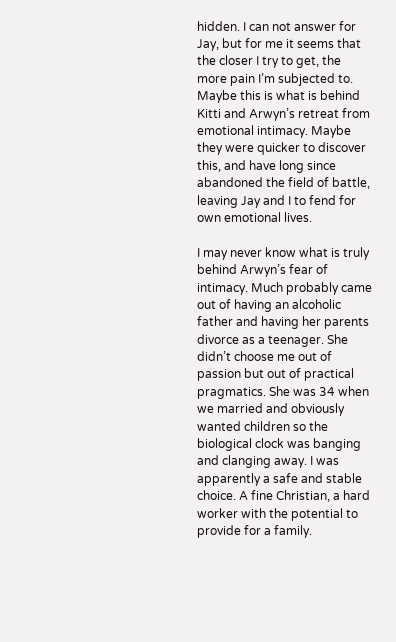hidden. I can not answer for Jay, but for me it seems that the closer I try to get, the more pain I’m subjected to. Maybe this is what is behind Kitti and Arwyn’s retreat from emotional intimacy. Maybe they were quicker to discover this, and have long since abandoned the field of battle, leaving Jay and I to fend for own emotional lives.

I may never know what is truly behind Arwyn’s fear of intimacy. Much probably came out of having an alcoholic father and having her parents divorce as a teenager. She didn’t choose me out of passion but out of practical pragmatics. She was 34 when we married and obviously wanted children so the biological clock was banging and clanging away. I was apparently a safe and stable choice. A fine Christian, a hard worker with the potential to provide for a family.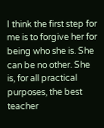I think the first step for me is to forgive her for being who she is. She can be no other. She is, for all practical purposes, the best teacher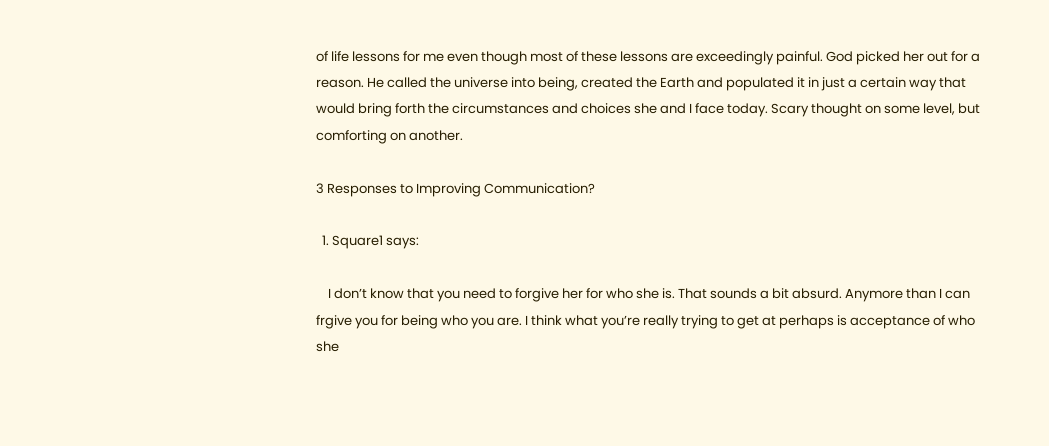of life lessons for me even though most of these lessons are exceedingly painful. God picked her out for a reason. He called the universe into being, created the Earth and populated it in just a certain way that would bring forth the circumstances and choices she and I face today. Scary thought on some level, but comforting on another.

3 Responses to Improving Communication?

  1. Square1 says:

    I don’t know that you need to forgive her for who she is. That sounds a bit absurd. Anymore than I can frgive you for being who you are. I think what you’re really trying to get at perhaps is acceptance of who she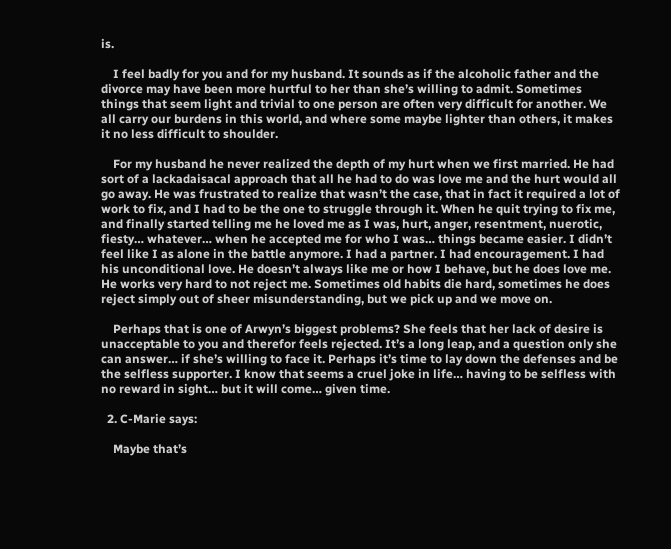is.

    I feel badly for you and for my husband. It sounds as if the alcoholic father and the divorce may have been more hurtful to her than she’s willing to admit. Sometimes things that seem light and trivial to one person are often very difficult for another. We all carry our burdens in this world, and where some maybe lighter than others, it makes it no less difficult to shoulder.

    For my husband he never realized the depth of my hurt when we first married. He had sort of a lackadaisacal approach that all he had to do was love me and the hurt would all go away. He was frustrated to realize that wasn’t the case, that in fact it required a lot of work to fix, and I had to be the one to struggle through it. When he quit trying to fix me, and finally started telling me he loved me as I was, hurt, anger, resentment, nuerotic, fiesty… whatever… when he accepted me for who I was… things became easier. I didn’t feel like I as alone in the battle anymore. I had a partner. I had encouragement. I had his unconditional love. He doesn’t always like me or how I behave, but he does love me. He works very hard to not reject me. Sometimes old habits die hard, sometimes he does reject simply out of sheer misunderstanding, but we pick up and we move on.

    Perhaps that is one of Arwyn’s biggest problems? She feels that her lack of desire is unacceptable to you and therefor feels rejected. It’s a long leap, and a question only she can answer… if she’s willing to face it. Perhaps it’s time to lay down the defenses and be the selfless supporter. I know that seems a cruel joke in life… having to be selfless with no reward in sight… but it will come… given time.

  2. C-Marie says:

    Maybe that’s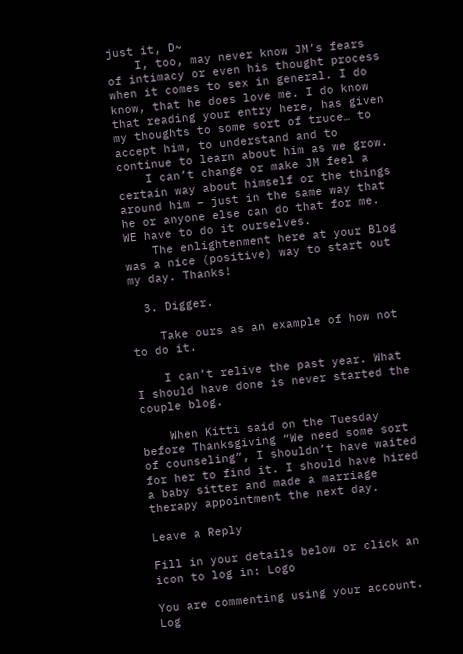just it, D~
    I, too, may never know JM’s fears of intimacy or even his thought process when it comes to sex in general. I do know, that he does love me. I do know that reading your entry here, has given my thoughts to some sort of truce… to accept him, to understand and to continue to learn about him as we grow.
    I can’t change or make JM feel a certain way about himself or the things around him – just in the same way that he or anyone else can do that for me. WE have to do it ourselves.
    The enlightenment here at your Blog was a nice (positive) way to start out my day. Thanks!

  3. Digger.

    Take ours as an example of how not to do it.

    I can’t relive the past year. What I should have done is never started the couple blog.

    When Kitti said on the Tuesday before Thanksgiving “We need some sort of counseling”, I shouldn’t have waited for her to find it. I should have hired a baby sitter and made a marriage therapy appointment the next day.

Leave a Reply

Fill in your details below or click an icon to log in: Logo

You are commenting using your account. Log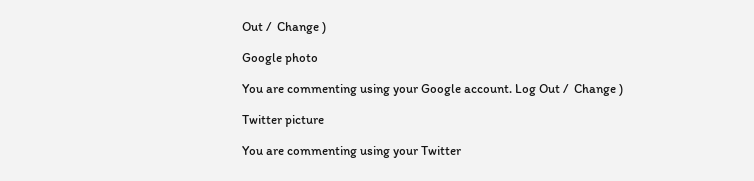Out /  Change )

Google photo

You are commenting using your Google account. Log Out /  Change )

Twitter picture

You are commenting using your Twitter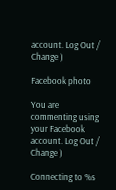account. Log Out /  Change )

Facebook photo

You are commenting using your Facebook account. Log Out /  Change )

Connecting to %s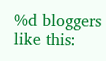%d bloggers like this: